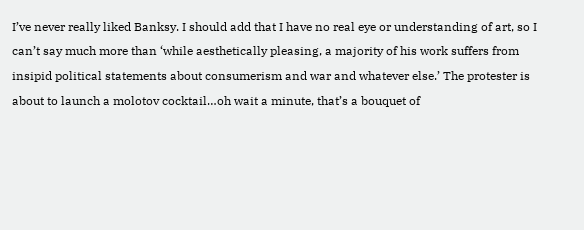I’ve never really liked Banksy. I should add that I have no real eye or understanding of art, so I can’t say much more than ‘while aesthetically pleasing, a majority of his work suffers from insipid political statements about consumerism and war and whatever else.’ The protester is about to launch a molotov cocktail…oh wait a minute, that’s a bouquet of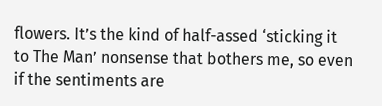flowers. It’s the kind of half-assed ‘sticking it to The Man’ nonsense that bothers me, so even if the sentiments are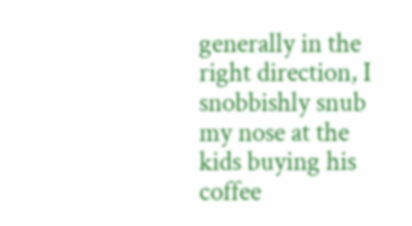generally in the right direction, I snobbishly snub my nose at the kids buying his coffee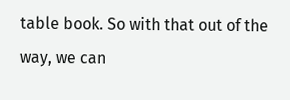table book. So with that out of the way, we can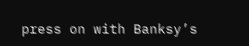press on with Banksy’s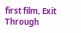first film, Exit Through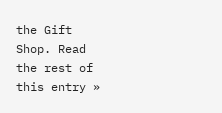the Gift Shop. Read the rest of this entry »